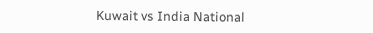Kuwait vs India National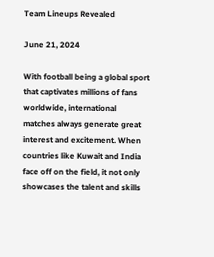Team Lineups Revealed

June 21, 2024

With football being a global sport that captivates millions of fans worldwide, international matches always generate great interest and excitement. When countries like Kuwait and India face off on the field, it not only showcases the talent and skills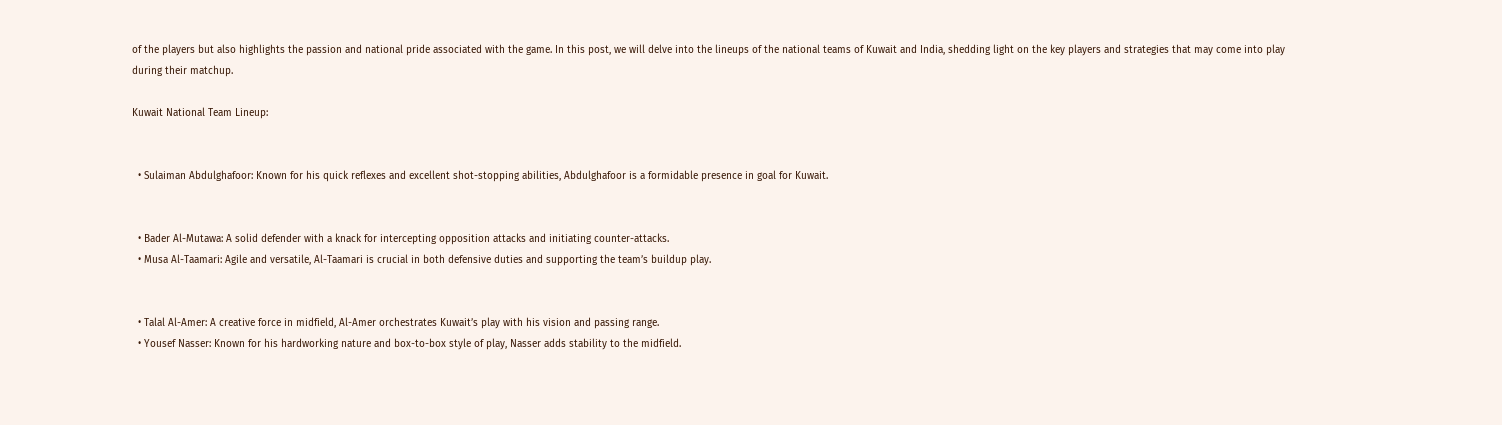of the players but also highlights the passion and national pride associated with the game. In this post, we will delve into the lineups of the national teams of Kuwait and India, shedding light on the key players and strategies that may come into play during their matchup.

Kuwait National Team Lineup:


  • Sulaiman Abdulghafoor: Known for his quick reflexes and excellent shot-stopping abilities, Abdulghafoor is a formidable presence in goal for Kuwait.


  • Bader Al-Mutawa: A solid defender with a knack for intercepting opposition attacks and initiating counter-attacks.
  • Musa Al-Taamari: Agile and versatile, Al-Taamari is crucial in both defensive duties and supporting the team’s buildup play.


  • Talal Al-Amer: A creative force in midfield, Al-Amer orchestrates Kuwait’s play with his vision and passing range.
  • Yousef Nasser: Known for his hardworking nature and box-to-box style of play, Nasser adds stability to the midfield.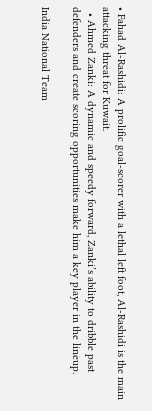• Fahad Al-Rashidi: A prolific goal-scorer with a lethal left foot, Al-Rashidi is the main attacking threat for Kuwait.
  • Ahmed Zanki: A dynamic and speedy forward, Zanki’s ability to dribble past defenders and create scoring opportunities make him a key player in the lineup.

India National Team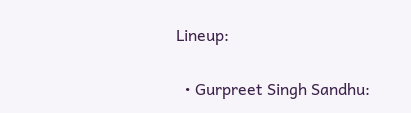Lineup:


  • Gurpreet Singh Sandhu: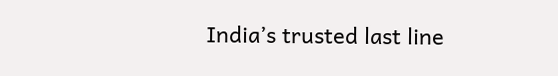India’s trusted last line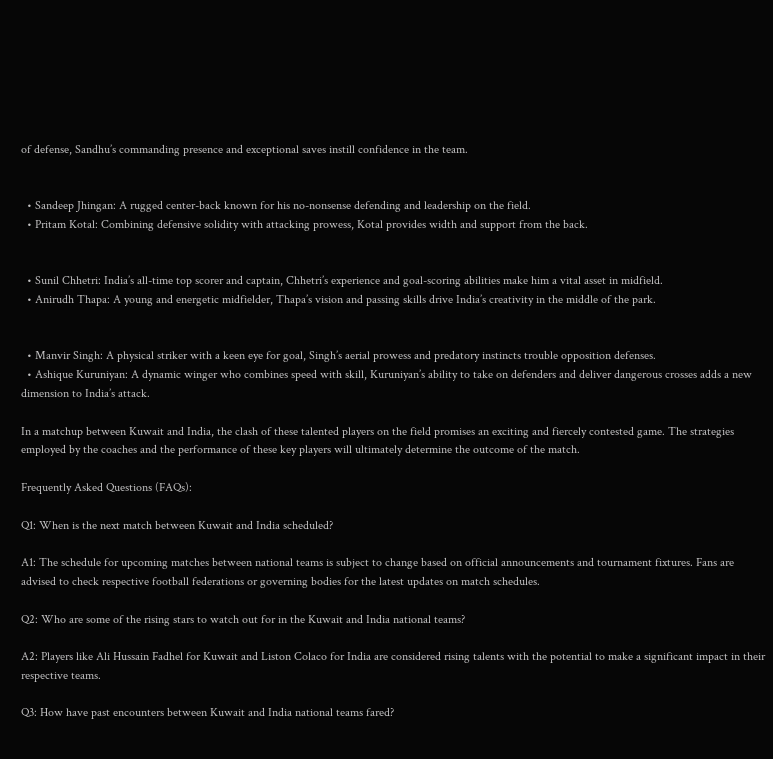of defense, Sandhu’s commanding presence and exceptional saves instill confidence in the team.


  • Sandeep Jhingan: A rugged center-back known for his no-nonsense defending and leadership on the field.
  • Pritam Kotal: Combining defensive solidity with attacking prowess, Kotal provides width and support from the back.


  • Sunil Chhetri: India’s all-time top scorer and captain, Chhetri’s experience and goal-scoring abilities make him a vital asset in midfield.
  • Anirudh Thapa: A young and energetic midfielder, Thapa’s vision and passing skills drive India’s creativity in the middle of the park.


  • Manvir Singh: A physical striker with a keen eye for goal, Singh’s aerial prowess and predatory instincts trouble opposition defenses.
  • Ashique Kuruniyan: A dynamic winger who combines speed with skill, Kuruniyan’s ability to take on defenders and deliver dangerous crosses adds a new dimension to India’s attack.

In a matchup between Kuwait and India, the clash of these talented players on the field promises an exciting and fiercely contested game. The strategies employed by the coaches and the performance of these key players will ultimately determine the outcome of the match.

Frequently Asked Questions (FAQs):

Q1: When is the next match between Kuwait and India scheduled?

A1: The schedule for upcoming matches between national teams is subject to change based on official announcements and tournament fixtures. Fans are advised to check respective football federations or governing bodies for the latest updates on match schedules.

Q2: Who are some of the rising stars to watch out for in the Kuwait and India national teams?

A2: Players like Ali Hussain Fadhel for Kuwait and Liston Colaco for India are considered rising talents with the potential to make a significant impact in their respective teams.

Q3: How have past encounters between Kuwait and India national teams fared?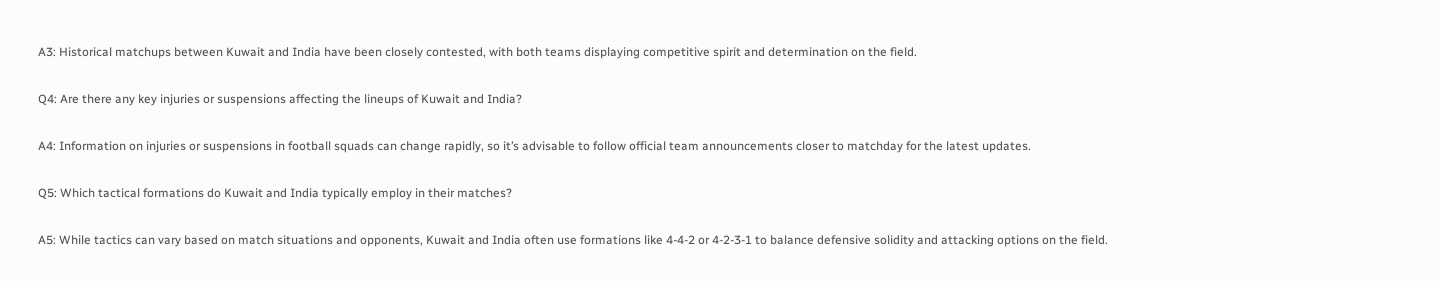A3: Historical matchups between Kuwait and India have been closely contested, with both teams displaying competitive spirit and determination on the field.

Q4: Are there any key injuries or suspensions affecting the lineups of Kuwait and India?

A4: Information on injuries or suspensions in football squads can change rapidly, so it’s advisable to follow official team announcements closer to matchday for the latest updates.

Q5: Which tactical formations do Kuwait and India typically employ in their matches?

A5: While tactics can vary based on match situations and opponents, Kuwait and India often use formations like 4-4-2 or 4-2-3-1 to balance defensive solidity and attacking options on the field.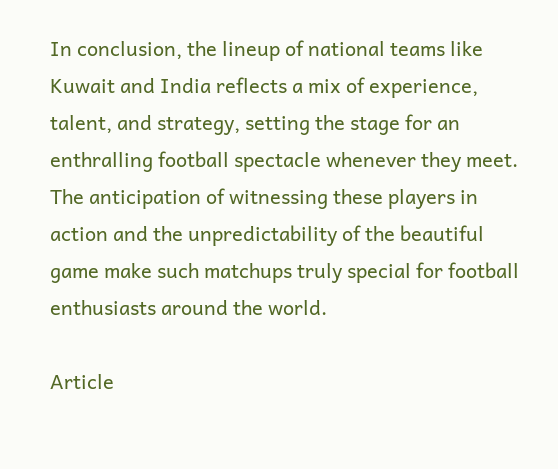In conclusion, the lineup of national teams like Kuwait and India reflects a mix of experience, talent, and strategy, setting the stage for an enthralling football spectacle whenever they meet. The anticipation of witnessing these players in action and the unpredictability of the beautiful game make such matchups truly special for football enthusiasts around the world.

Article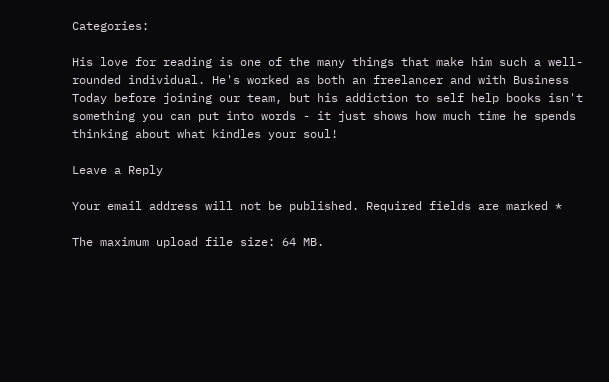Categories:

His love for reading is one of the many things that make him such a well-rounded individual. He's worked as both an freelancer and with Business Today before joining our team, but his addiction to self help books isn't something you can put into words - it just shows how much time he spends thinking about what kindles your soul!

Leave a Reply

Your email address will not be published. Required fields are marked *

The maximum upload file size: 64 MB.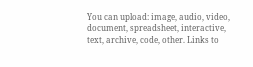You can upload: image, audio, video, document, spreadsheet, interactive, text, archive, code, other. Links to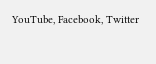YouTube, Facebook, Twitter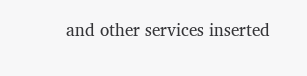and other services inserted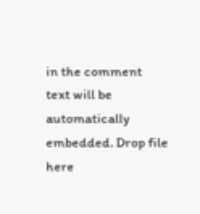in the comment text will be automatically embedded. Drop file here